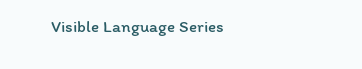Visible Language Series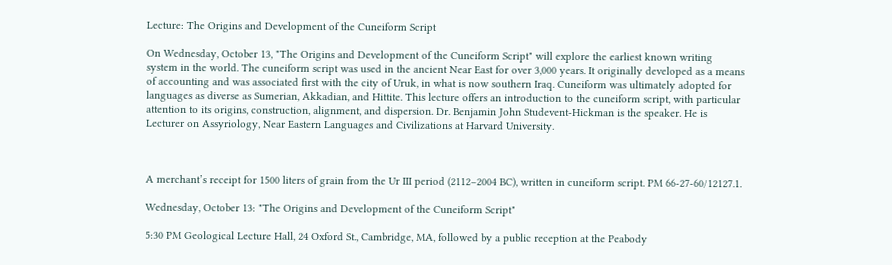Lecture: The Origins and Development of the Cuneiform Script

On Wednesday, October 13, "The Origins and Development of the Cuneiform Script" will explore the earliest known writing system in the world. The cuneiform script was used in the ancient Near East for over 3,000 years. It originally developed as a means of accounting and was associated first with the city of Uruk, in what is now southern Iraq. Cuneiform was ultimately adopted for languages as diverse as Sumerian, Akkadian, and Hittite. This lecture offers an introduction to the cuneiform script, with particular attention to its origins, construction, alignment, and dispersion. Dr. Benjamin John Studevent-Hickman is the speaker. He is Lecturer on Assyriology, Near Eastern Languages and Civilizations at Harvard University.



A merchant’s receipt for 1500 liters of grain from the Ur III period (2112–2004 BC), written in cuneiform script. PM 66-27-60/12127.1.

Wednesday, October 13: "The Origins and Development of the Cuneiform Script"

5:30 PM Geological Lecture Hall, 24 Oxford St., Cambridge, MA, followed by a public reception at the Peabody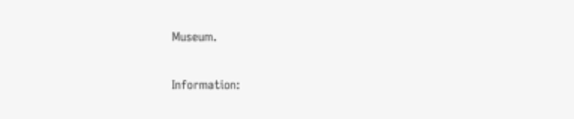Museum.

Information: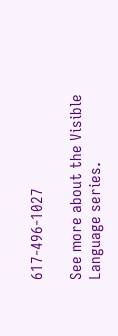617-496-1027

See more about the Visible Language series.